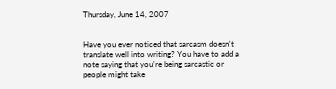Thursday, June 14, 2007


Have you ever noticed that sarcasm doesn't translate well into writing? You have to add a note saying that you're being sarcastic or people might take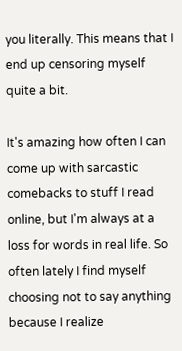you literally. This means that I end up censoring myself quite a bit.

It's amazing how often I can come up with sarcastic comebacks to stuff I read online, but I'm always at a loss for words in real life. So often lately I find myself choosing not to say anything because I realize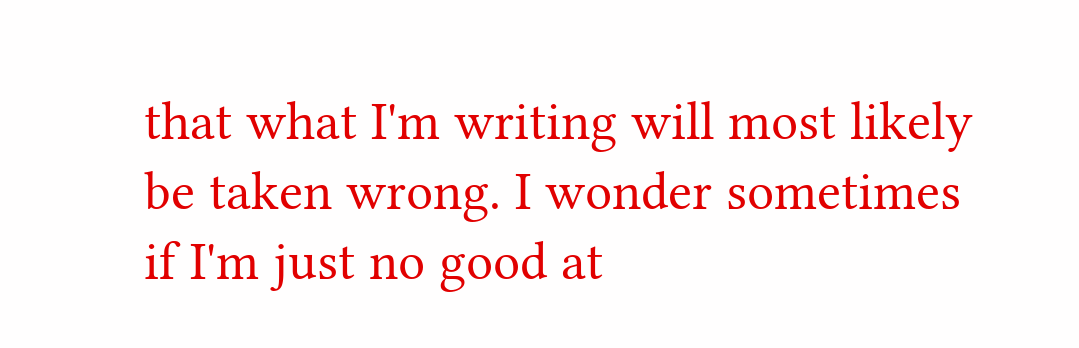that what I'm writing will most likely be taken wrong. I wonder sometimes if I'm just no good at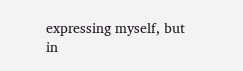expressing myself, but in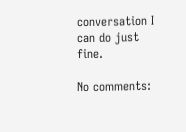conversation I can do just fine.

No comments: